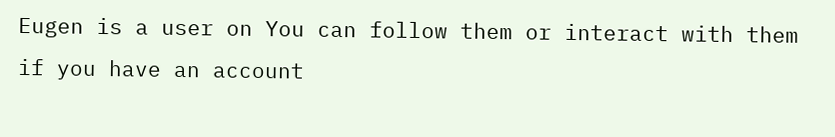Eugen is a user on You can follow them or interact with them if you have an account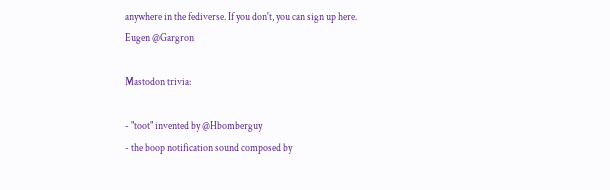anywhere in the fediverse. If you don't, you can sign up here.
Eugen @Gargron

Mastodon trivia:

- "toot" invented by @Hbomberguy
- the boop notification sound composed by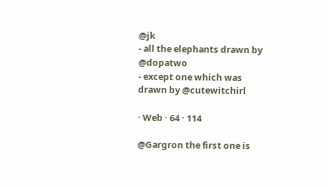@jk
- all the elephants drawn by @dopatwo
- except one which was drawn by @cutewitchirl

· Web · 64 · 114

@Gargron the first one is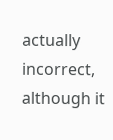actually incorrect, although it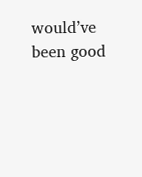would’ve been good